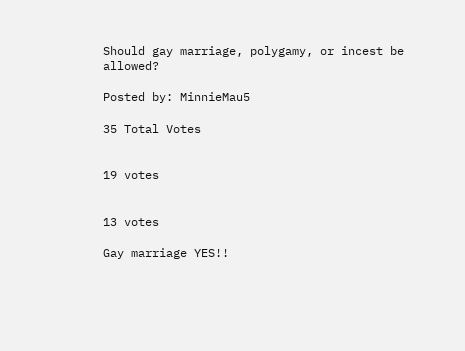Should gay marriage, polygamy, or incest be allowed?

Posted by: MinnieMau5

35 Total Votes


19 votes


13 votes

Gay marriage YES!!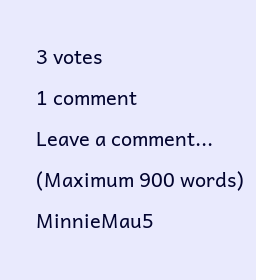3 votes
1 comment
Leave a comment...
(Maximum 900 words)
MinnieMau5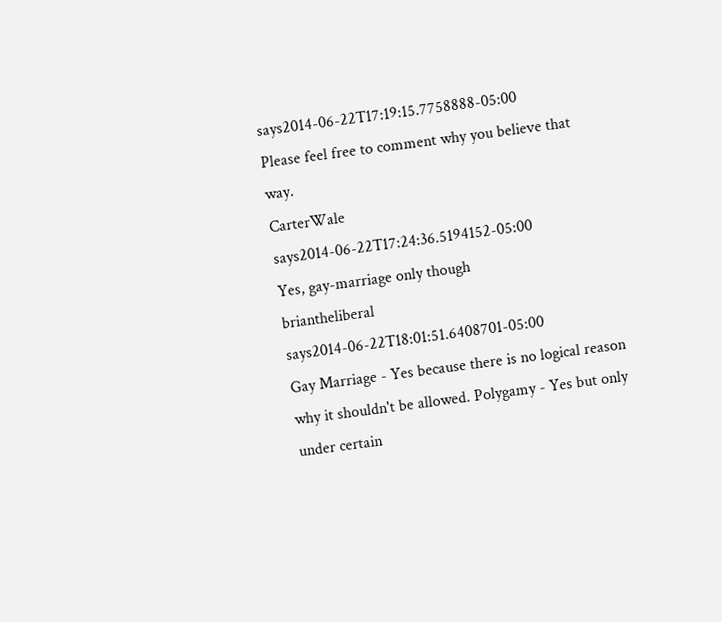says2014-06-22T17:19:15.7758888-05:00
Please feel free to comment why you believe that way.
CarterWale says2014-06-22T17:24:36.5194152-05:00
Yes, gay-marriage only though
briantheliberal says2014-06-22T18:01:51.6408701-05:00
Gay Marriage - Yes because there is no logical reason why it shouldn't be allowed. Polygamy - Yes but only under certain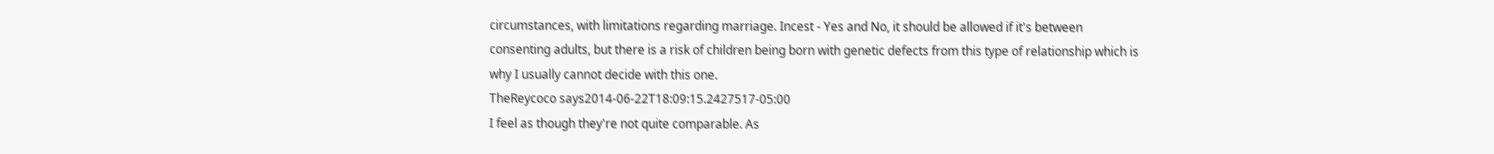circumstances, with limitations regarding marriage. Incest - Yes and No, it should be allowed if it's between consenting adults, but there is a risk of children being born with genetic defects from this type of relationship which is why I usually cannot decide with this one.
TheReycoco says2014-06-22T18:09:15.2427517-05:00
I feel as though they're not quite comparable. As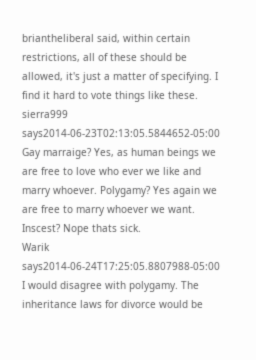briantheliberal said, within certain restrictions, all of these should be allowed, it's just a matter of specifying. I find it hard to vote things like these.
sierra999 says2014-06-23T02:13:05.5844652-05:00
Gay marraige? Yes, as human beings we are free to love who ever we like and marry whoever. Polygamy? Yes again we are free to marry whoever we want. Inscest? Nope thats sick.
Warik says2014-06-24T17:25:05.8807988-05:00
I would disagree with polygamy. The inheritance laws for divorce would be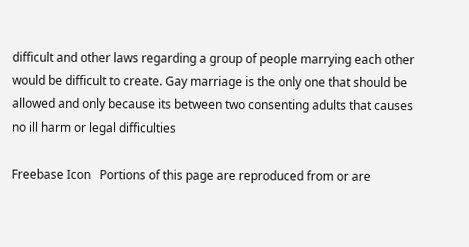difficult and other laws regarding a group of people marrying each other would be difficult to create. Gay marriage is the only one that should be allowed and only because its between two consenting adults that causes no ill harm or legal difficulties

Freebase Icon   Portions of this page are reproduced from or are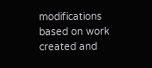modifications based on work created and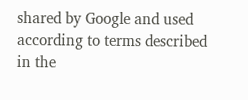shared by Google and used according to terms described in the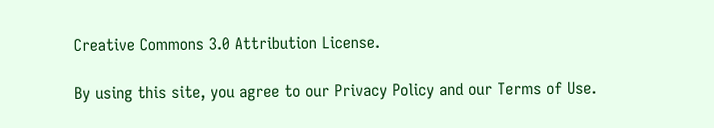Creative Commons 3.0 Attribution License.

By using this site, you agree to our Privacy Policy and our Terms of Use.